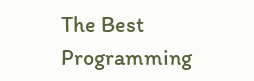The Best Programming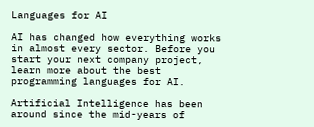Languages for AI

AI has changed how everything works in almost every sector. Before you start your next company project, learn more about the best programming languages for AI.

Artificial Intelligence has been around since the mid-years of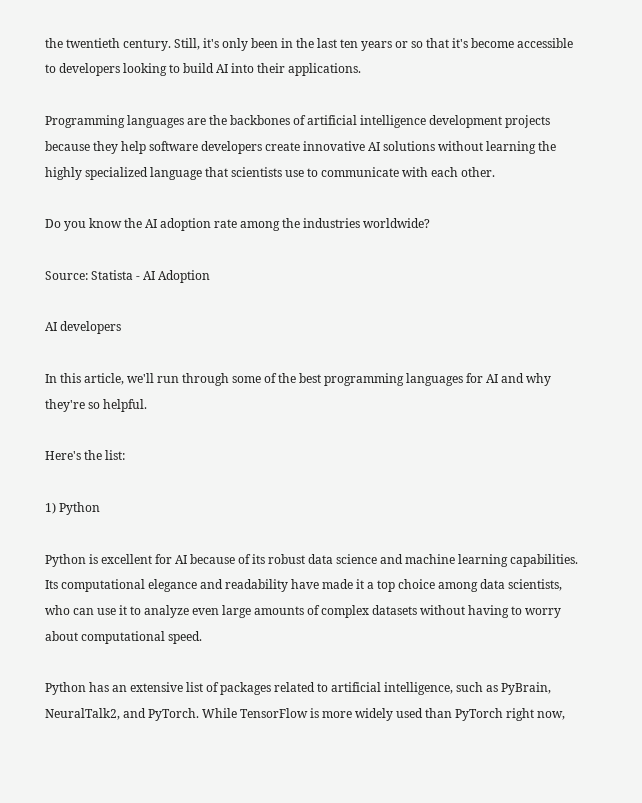the twentieth century. Still, it's only been in the last ten years or so that it's become accessible to developers looking to build AI into their applications.

Programming languages are the backbones of artificial intelligence development projects because they help software developers create innovative AI solutions without learning the highly specialized language that scientists use to communicate with each other.

Do you know the AI adoption rate among the industries worldwide?

Source: Statista - AI Adoption

AI developers

In this article, we'll run through some of the best programming languages for AI and why they're so helpful.

Here's the list:

1) Python

Python is excellent for AI because of its robust data science and machine learning capabilities. Its computational elegance and readability have made it a top choice among data scientists, who can use it to analyze even large amounts of complex datasets without having to worry about computational speed.

Python has an extensive list of packages related to artificial intelligence, such as PyBrain, NeuralTalk2, and PyTorch. While TensorFlow is more widely used than PyTorch right now,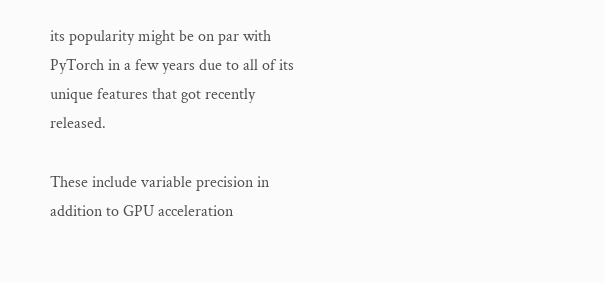its popularity might be on par with PyTorch in a few years due to all of its unique features that got recently released.

These include variable precision in addition to GPU acceleration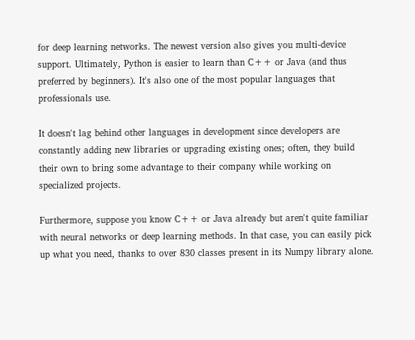for deep learning networks. The newest version also gives you multi-device support. Ultimately, Python is easier to learn than C++ or Java (and thus preferred by beginners). It's also one of the most popular languages that professionals use.

It doesn't lag behind other languages in development since developers are constantly adding new libraries or upgrading existing ones; often, they build their own to bring some advantage to their company while working on specialized projects.

Furthermore, suppose you know C++ or Java already but aren't quite familiar with neural networks or deep learning methods. In that case, you can easily pick up what you need, thanks to over 830 classes present in its Numpy library alone.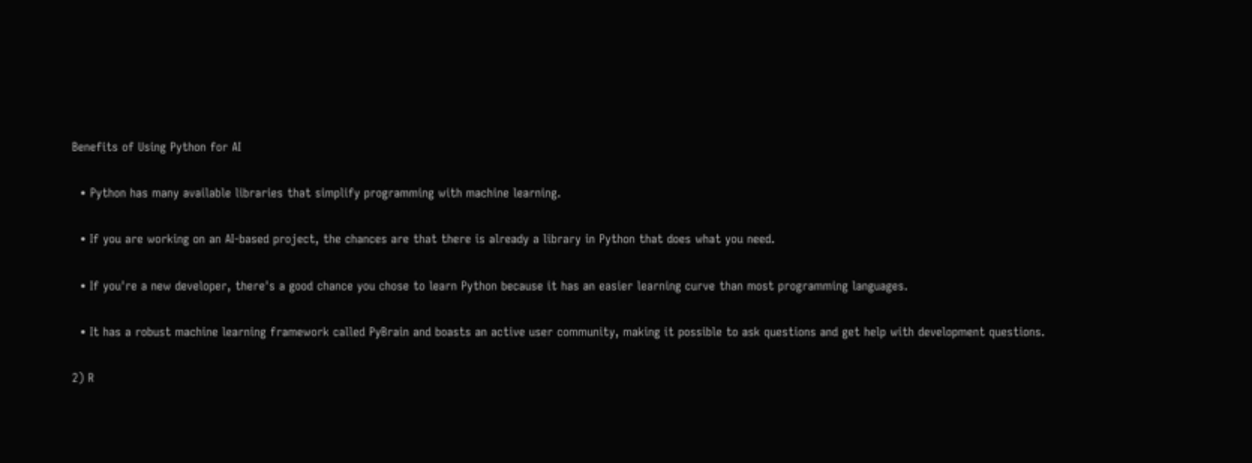Benefits of Using Python for AI

  • Python has many available libraries that simplify programming with machine learning.

  • If you are working on an AI-based project, the chances are that there is already a library in Python that does what you need.

  • If you're a new developer, there's a good chance you chose to learn Python because it has an easier learning curve than most programming languages.

  • It has a robust machine learning framework called PyBrain and boasts an active user community, making it possible to ask questions and get help with development questions.

2) R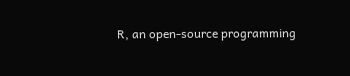R, an open-source programming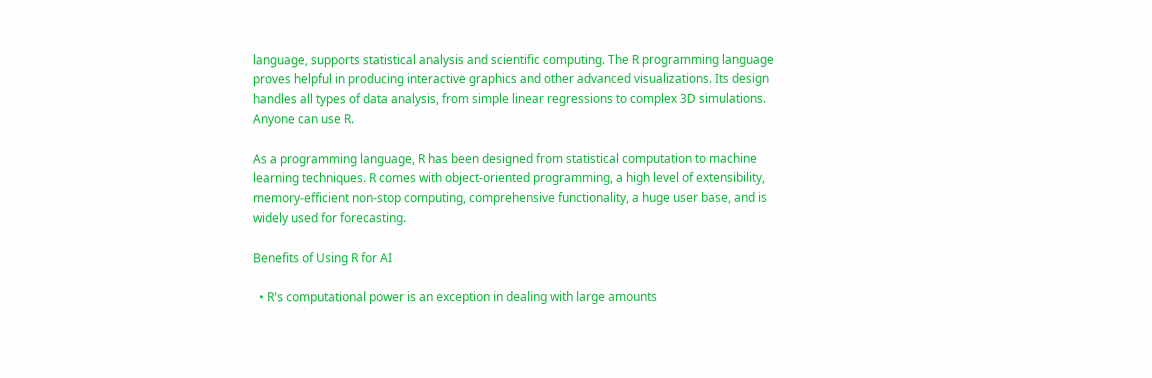language, supports statistical analysis and scientific computing. The R programming language proves helpful in producing interactive graphics and other advanced visualizations. Its design handles all types of data analysis, from simple linear regressions to complex 3D simulations. Anyone can use R.

As a programming language, R has been designed from statistical computation to machine learning techniques. R comes with object-oriented programming, a high level of extensibility, memory-efficient non-stop computing, comprehensive functionality, a huge user base, and is widely used for forecasting.

Benefits of Using R for AI

  • R's computational power is an exception in dealing with large amounts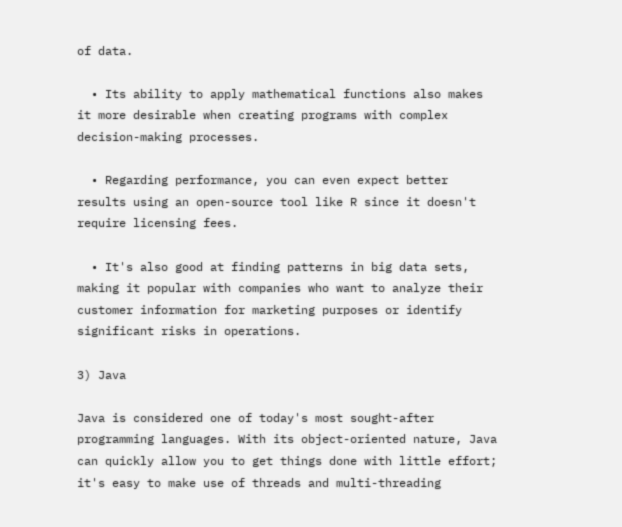of data.

  • Its ability to apply mathematical functions also makes it more desirable when creating programs with complex decision-making processes.

  • Regarding performance, you can even expect better results using an open-source tool like R since it doesn't require licensing fees.

  • It's also good at finding patterns in big data sets, making it popular with companies who want to analyze their customer information for marketing purposes or identify significant risks in operations.

3) Java

Java is considered one of today's most sought-after programming languages. With its object-oriented nature, Java can quickly allow you to get things done with little effort; it's easy to make use of threads and multi-threading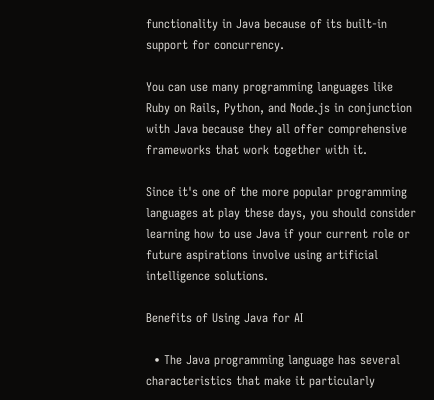functionality in Java because of its built-in support for concurrency.

You can use many programming languages like Ruby on Rails, Python, and Node.js in conjunction with Java because they all offer comprehensive frameworks that work together with it.

Since it's one of the more popular programming languages at play these days, you should consider learning how to use Java if your current role or future aspirations involve using artificial intelligence solutions.

Benefits of Using Java for AI

  • The Java programming language has several characteristics that make it particularly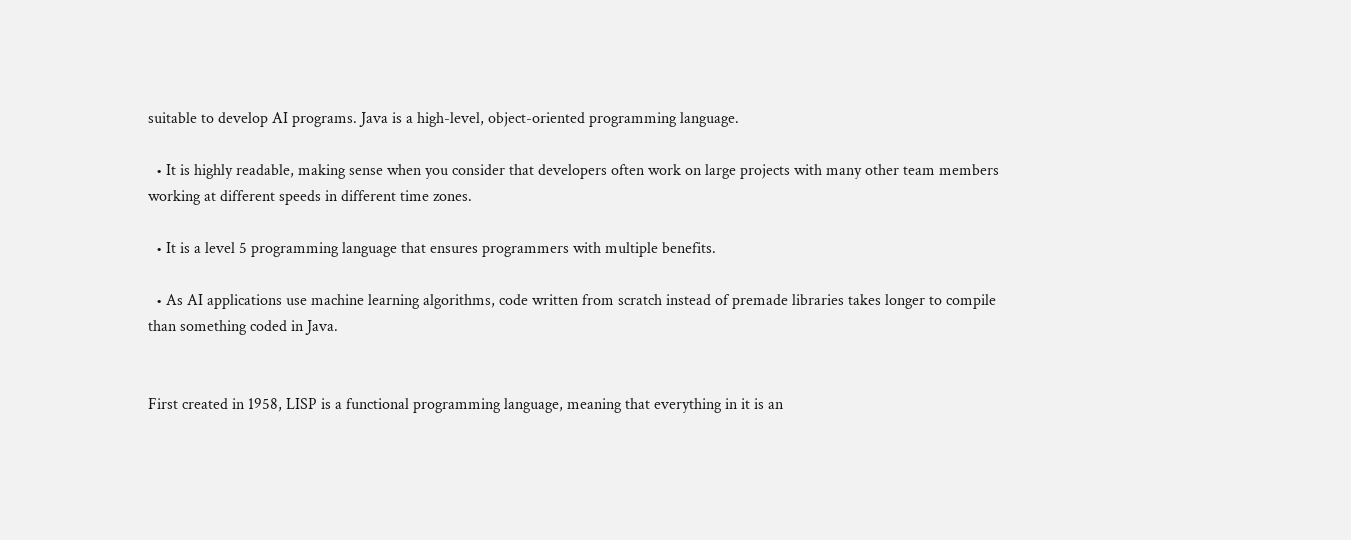suitable to develop AI programs. Java is a high-level, object-oriented programming language.

  • It is highly readable, making sense when you consider that developers often work on large projects with many other team members working at different speeds in different time zones.

  • It is a level 5 programming language that ensures programmers with multiple benefits.

  • As AI applications use machine learning algorithms, code written from scratch instead of premade libraries takes longer to compile than something coded in Java.


First created in 1958, LISP is a functional programming language, meaning that everything in it is an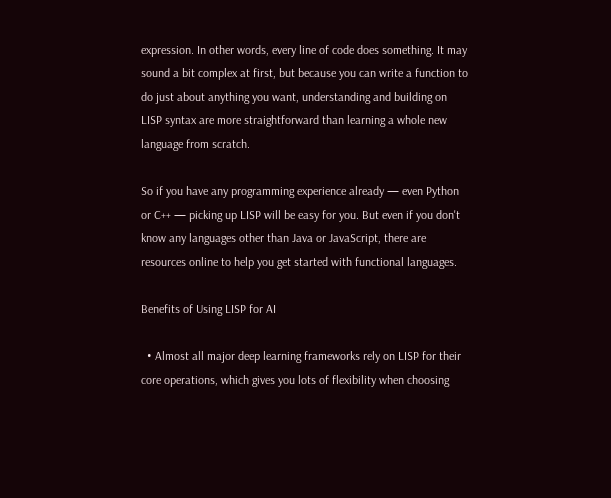expression. In other words, every line of code does something. It may sound a bit complex at first, but because you can write a function to do just about anything you want, understanding and building on LISP syntax are more straightforward than learning a whole new language from scratch.

So if you have any programming experience already — even Python or C++ — picking up LISP will be easy for you. But even if you don't know any languages other than Java or JavaScript, there are resources online to help you get started with functional languages.

Benefits of Using LISP for AI

  • Almost all major deep learning frameworks rely on LISP for their core operations, which gives you lots of flexibility when choosing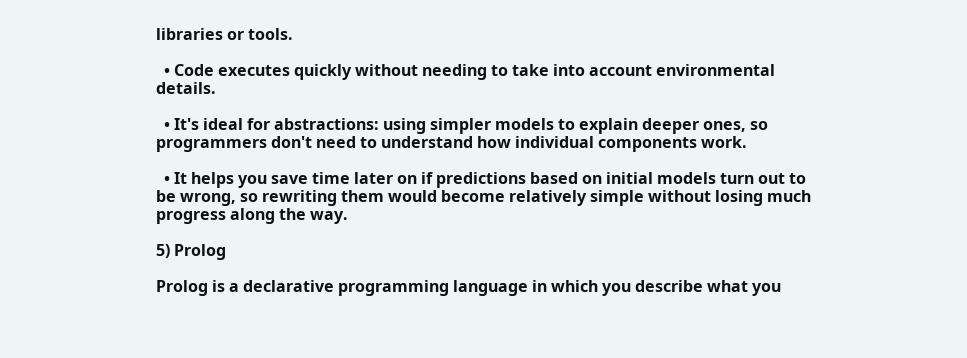libraries or tools.

  • Code executes quickly without needing to take into account environmental details.

  • It's ideal for abstractions: using simpler models to explain deeper ones, so programmers don't need to understand how individual components work.

  • It helps you save time later on if predictions based on initial models turn out to be wrong, so rewriting them would become relatively simple without losing much progress along the way.

5) Prolog

Prolog is a declarative programming language in which you describe what you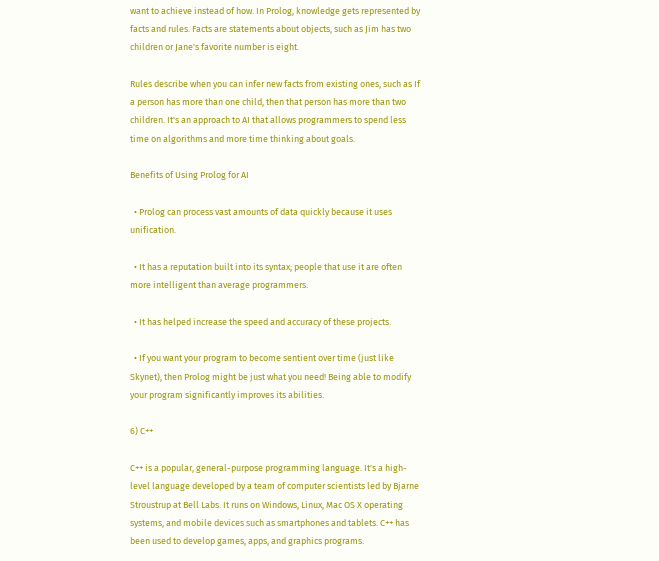want to achieve instead of how. In Prolog, knowledge gets represented by facts and rules. Facts are statements about objects, such as Jim has two children or Jane's favorite number is eight.

Rules describe when you can infer new facts from existing ones, such as If a person has more than one child, then that person has more than two children. It's an approach to AI that allows programmers to spend less time on algorithms and more time thinking about goals.

Benefits of Using Prolog for AI

  • Prolog can process vast amounts of data quickly because it uses unification.

  • It has a reputation built into its syntax; people that use it are often more intelligent than average programmers.

  • It has helped increase the speed and accuracy of these projects.

  • If you want your program to become sentient over time (just like Skynet), then Prolog might be just what you need! Being able to modify your program significantly improves its abilities.

6) C++

C++ is a popular, general-purpose programming language. It's a high-level language developed by a team of computer scientists led by Bjarne Stroustrup at Bell Labs. It runs on Windows, Linux, Mac OS X operating systems, and mobile devices such as smartphones and tablets. C++ has been used to develop games, apps, and graphics programs.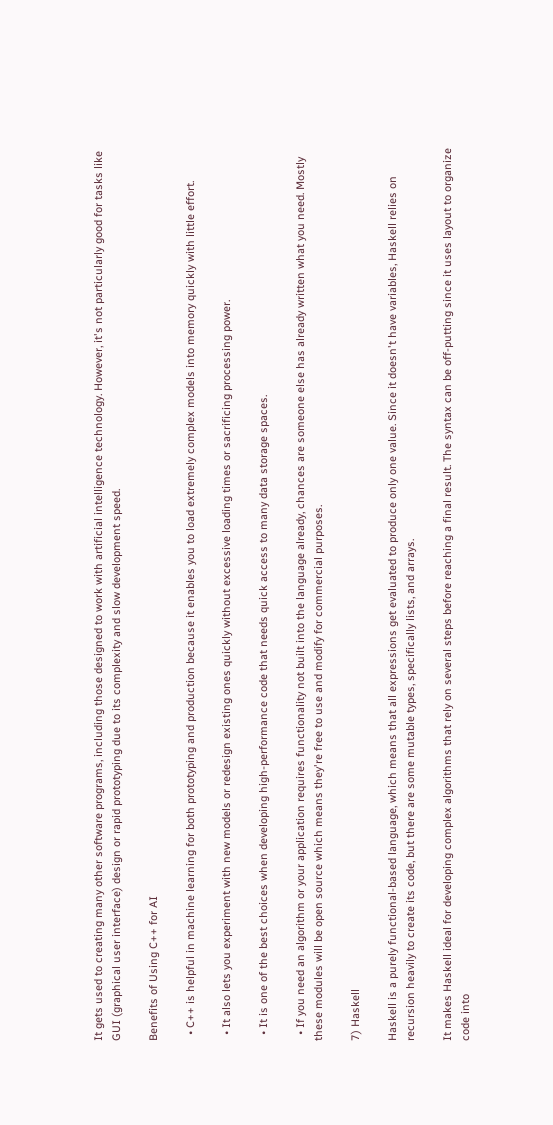It gets used to creating many other software programs, including those designed to work with artificial intelligence technology. However, it's not particularly good for tasks like GUI (graphical user interface) design or rapid prototyping due to its complexity and slow development speed.

Benefits of Using C++ for AI

  • C++ is helpful in machine learning for both prototyping and production because it enables you to load extremely complex models into memory quickly with little effort.

  • It also lets you experiment with new models or redesign existing ones quickly without excessive loading times or sacrificing processing power.

  • It is one of the best choices when developing high-performance code that needs quick access to many data storage spaces.

  • If you need an algorithm or your application requires functionality not built into the language already, chances are someone else has already written what you need. Mostly these modules will be open source which means they're free to use and modify for commercial purposes.

7) Haskell

Haskell is a purely functional-based language, which means that all expressions get evaluated to produce only one value. Since it doesn't have variables, Haskell relies on recursion heavily to create its code, but there are some mutable types, specifically lists, and arrays.

It makes Haskell ideal for developing complex algorithms that rely on several steps before reaching a final result. The syntax can be off-putting since it uses layout to organize code into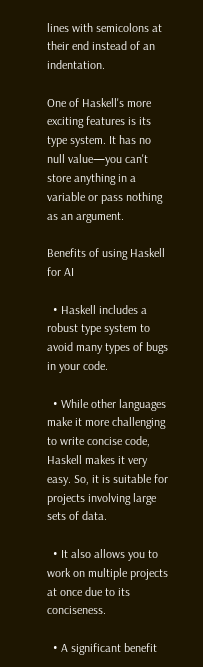lines with semicolons at their end instead of an indentation.

One of Haskell's more exciting features is its type system. It has no null value—you can't store anything in a variable or pass nothing as an argument.

Benefits of using Haskell for AI

  • Haskell includes a robust type system to avoid many types of bugs in your code.

  • While other languages make it more challenging to write concise code, Haskell makes it very easy. So, it is suitable for projects involving large sets of data.

  • It also allows you to work on multiple projects at once due to its conciseness.

  • A significant benefit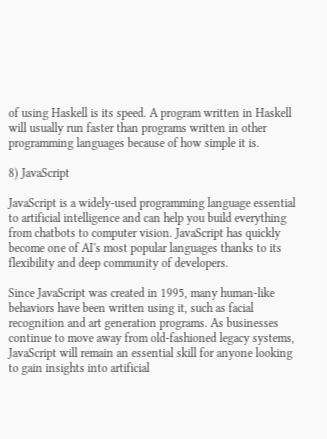of using Haskell is its speed. A program written in Haskell will usually run faster than programs written in other programming languages because of how simple it is.

8) JavaScript

JavaScript is a widely-used programming language essential to artificial intelligence and can help you build everything from chatbots to computer vision. JavaScript has quickly become one of AI's most popular languages thanks to its flexibility and deep community of developers.

Since JavaScript was created in 1995, many human-like behaviors have been written using it, such as facial recognition and art generation programs. As businesses continue to move away from old-fashioned legacy systems, JavaScript will remain an essential skill for anyone looking to gain insights into artificial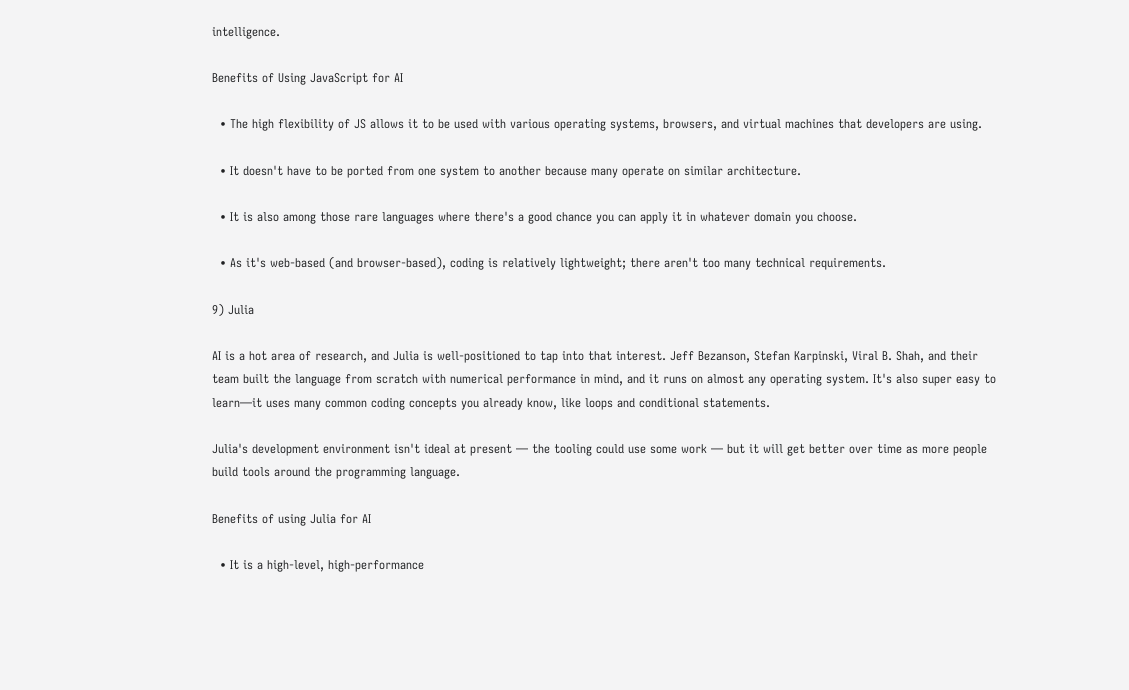intelligence.

Benefits of Using JavaScript for AI

  • The high flexibility of JS allows it to be used with various operating systems, browsers, and virtual machines that developers are using.

  • It doesn't have to be ported from one system to another because many operate on similar architecture.

  • It is also among those rare languages where there's a good chance you can apply it in whatever domain you choose.

  • As it's web-based (and browser-based), coding is relatively lightweight; there aren't too many technical requirements.

9) Julia

AI is a hot area of research, and Julia is well-positioned to tap into that interest. Jeff Bezanson, Stefan Karpinski, Viral B. Shah, and their team built the language from scratch with numerical performance in mind, and it runs on almost any operating system. It's also super easy to learn—it uses many common coding concepts you already know, like loops and conditional statements.

Julia's development environment isn't ideal at present — the tooling could use some work — but it will get better over time as more people build tools around the programming language.

Benefits of using Julia for AI

  • It is a high-level, high-performance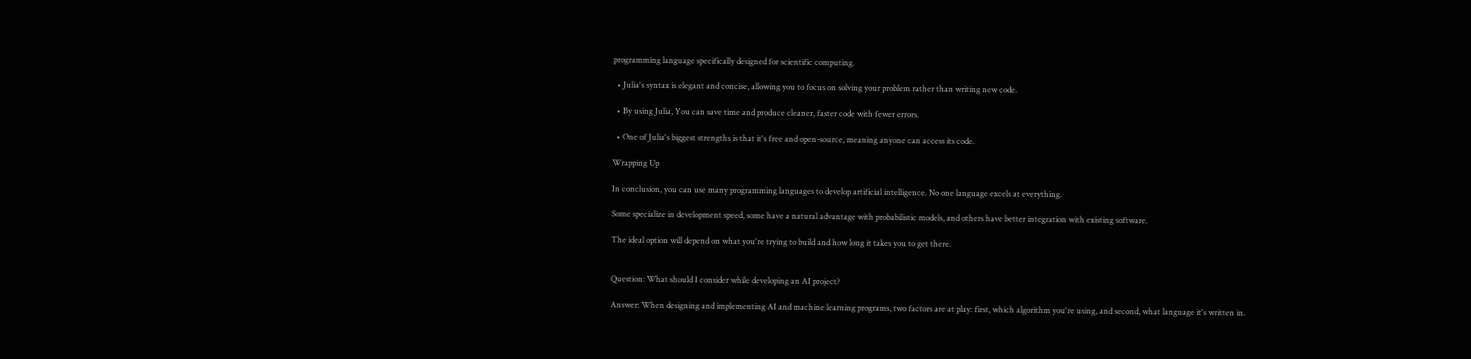programming language specifically designed for scientific computing.

  • Julia's syntax is elegant and concise, allowing you to focus on solving your problem rather than writing new code.

  • By using Julia, You can save time and produce cleaner, faster code with fewer errors.

  • One of Julia's biggest strengths is that it's free and open-source, meaning anyone can access its code.

Wrapping Up

In conclusion, you can use many programming languages to develop artificial intelligence. No one language excels at everything.

Some specialize in development speed, some have a natural advantage with probabilistic models, and others have better integration with existing software.

The ideal option will depend on what you're trying to build and how long it takes you to get there.


Question: What should I consider while developing an AI project?

Answer: When designing and implementing AI and machine learning programs, two factors are at play: first, which algorithm you're using, and second, what language it's written in.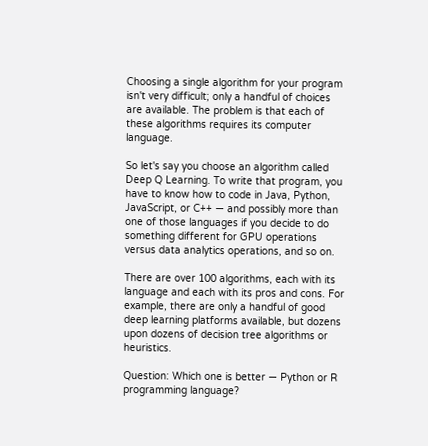Choosing a single algorithm for your program isn't very difficult; only a handful of choices are available. The problem is that each of these algorithms requires its computer language.

So let's say you choose an algorithm called Deep Q Learning. To write that program, you have to know how to code in Java, Python, JavaScript, or C++ — and possibly more than one of those languages if you decide to do something different for GPU operations versus data analytics operations, and so on.

There are over 100 algorithms, each with its language and each with its pros and cons. For example, there are only a handful of good deep learning platforms available, but dozens upon dozens of decision tree algorithms or heuristics.

Question: Which one is better — Python or R programming language?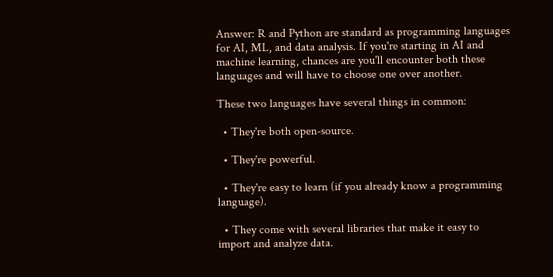Answer: R and Python are standard as programming languages for AI, ML, and data analysis. If you're starting in AI and machine learning, chances are you'll encounter both these languages and will have to choose one over another.

These two languages have several things in common:

  • They're both open-source.

  • They're powerful.

  • They're easy to learn (if you already know a programming language).

  • They come with several libraries that make it easy to import and analyze data.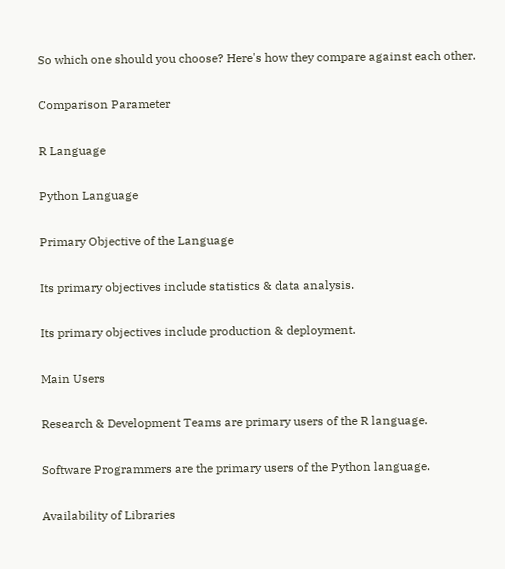So which one should you choose? Here's how they compare against each other.

Comparison Parameter

R Language

Python Language

Primary Objective of the Language

Its primary objectives include statistics & data analysis.

Its primary objectives include production & deployment.

Main Users

Research & Development Teams are primary users of the R language.

Software Programmers are the primary users of the Python language.

Availability of Libraries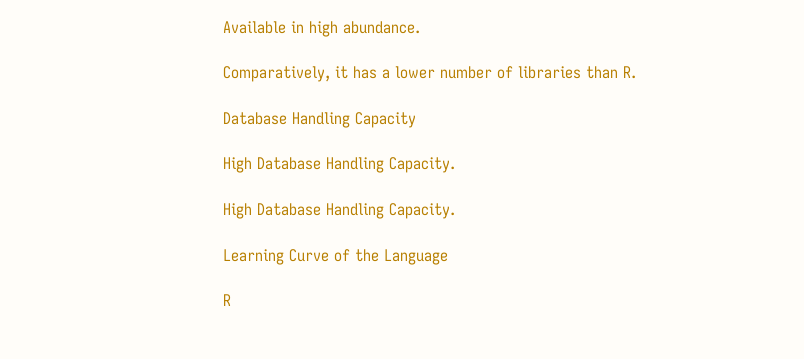Available in high abundance.

Comparatively, it has a lower number of libraries than R.

Database Handling Capacity

High Database Handling Capacity.

High Database Handling Capacity.

Learning Curve of the Language

R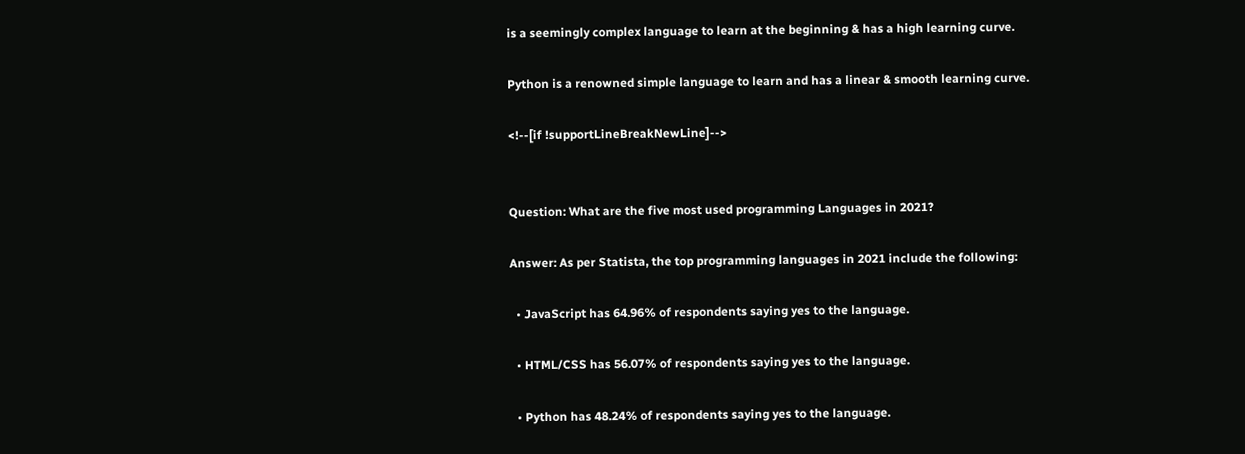is a seemingly complex language to learn at the beginning & has a high learning curve.

Python is a renowned simple language to learn and has a linear & smooth learning curve.

<!--[if !supportLineBreakNewLine]-->


Question: What are the five most used programming Languages in 2021?

Answer: As per Statista, the top programming languages in 2021 include the following:

  • JavaScript has 64.96% of respondents saying yes to the language.

  • HTML/CSS has 56.07% of respondents saying yes to the language.

  • Python has 48.24% of respondents saying yes to the language.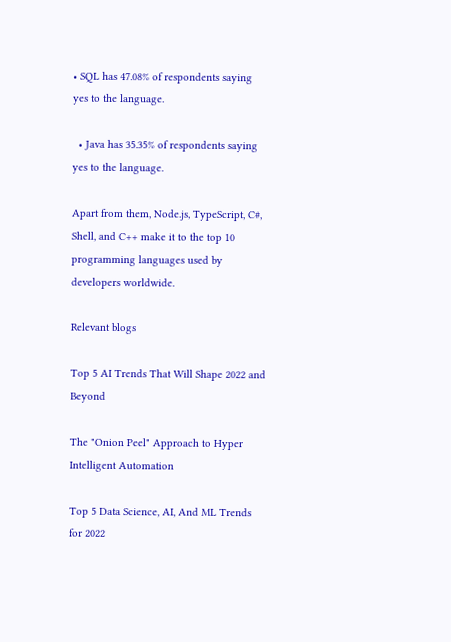• SQL has 47.08% of respondents saying yes to the language.

  • Java has 35.35% of respondents saying yes to the language.

Apart from them, Node.js, TypeScript, C#, Shell, and C++ make it to the top 10 programming languages used by developers worldwide.

Relevant blogs

Top 5 AI Trends That Will Shape 2022 and Beyond

The "Onion Peel" Approach to Hyper Intelligent Automation

Top 5 Data Science, AI, And ML Trends for 2022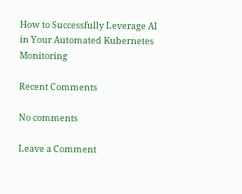How to Successfully Leverage AI in Your Automated Kubernetes Monitoring

Recent Comments

No comments

Leave a Comment